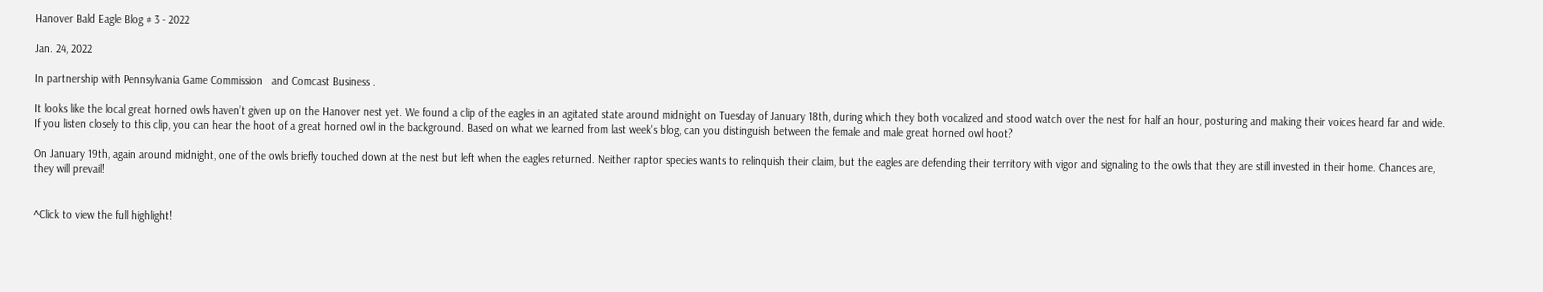Hanover Bald Eagle Blog # 3 - 2022

Jan. 24, 2022

In partnership with Pennsylvania Game Commission   and Comcast Business .

It looks like the local great horned owls haven’t given up on the Hanover nest yet. We found a clip of the eagles in an agitated state around midnight on Tuesday of January 18th, during which they both vocalized and stood watch over the nest for half an hour, posturing and making their voices heard far and wide. If you listen closely to this clip, you can hear the hoot of a great horned owl in the background. Based on what we learned from last week's blog, can you distinguish between the female and male great horned owl hoot?

On January 19th, again around midnight, one of the owls briefly touched down at the nest but left when the eagles returned. Neither raptor species wants to relinquish their claim, but the eagles are defending their territory with vigor and signaling to the owls that they are still invested in their home. Chances are, they will prevail!


^Click to view the full highlight!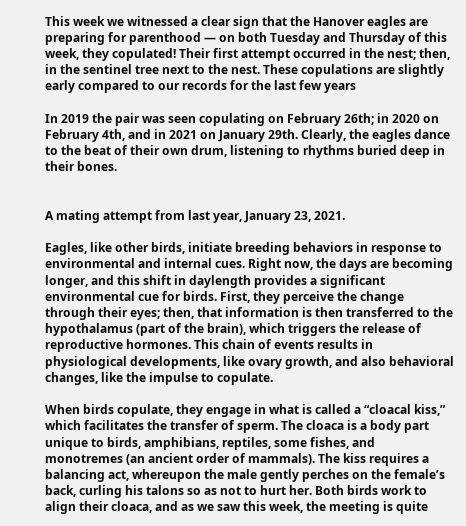This week we witnessed a clear sign that the Hanover eagles are preparing for parenthood — on both Tuesday and Thursday of this week, they copulated! Their first attempt occurred in the nest; then, in the sentinel tree next to the nest. These copulations are slightly early compared to our records for the last few years

In 2019 the pair was seen copulating on February 26th; in 2020 on February 4th, and in 2021 on January 29th. Clearly, the eagles dance to the beat of their own drum, listening to rhythms buried deep in their bones.


A mating attempt from last year, January 23, 2021.

Eagles, like other birds, initiate breeding behaviors in response to environmental and internal cues. Right now, the days are becoming longer, and this shift in daylength provides a significant environmental cue for birds. First, they perceive the change through their eyes; then, that information is then transferred to the hypothalamus (part of the brain), which triggers the release of reproductive hormones. This chain of events results in physiological developments, like ovary growth, and also behavioral changes, like the impulse to copulate.

When birds copulate, they engage in what is called a “cloacal kiss,” which facilitates the transfer of sperm. The cloaca is a body part unique to birds, amphibians, reptiles, some fishes, and monotremes (an ancient order of mammals). The kiss requires a balancing act, whereupon the male gently perches on the female’s back, curling his talons so as not to hurt her. Both birds work to align their cloaca, and as we saw this week, the meeting is quite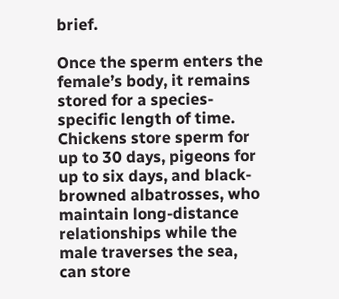brief.

Once the sperm enters the female’s body, it remains stored for a species-specific length of time. Chickens store sperm for up to 30 days, pigeons for up to six days, and black-browned albatrosses, who maintain long-distance relationships while the male traverses the sea, can store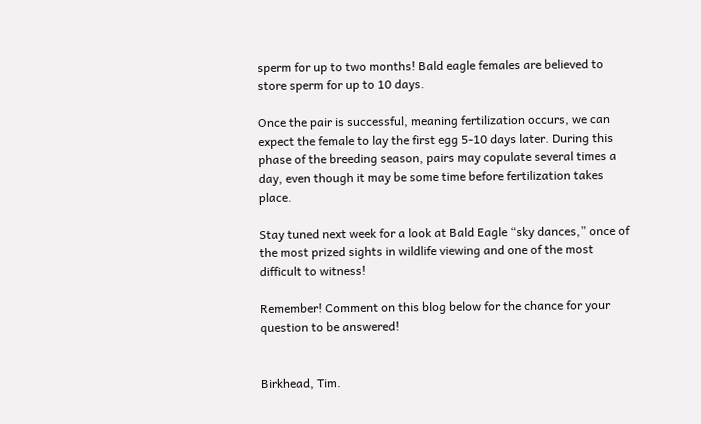sperm for up to two months! Bald eagle females are believed to store sperm for up to 10 days.

Once the pair is successful, meaning fertilization occurs, we can expect the female to lay the first egg 5-10 days later. During this phase of the breeding season, pairs may copulate several times a day, even though it may be some time before fertilization takes place.

Stay tuned next week for a look at Bald Eagle “sky dances,” once of the most prized sights in wildlife viewing and one of the most difficult to witness!

Remember! Comment on this blog below for the chance for your question to be answered!


Birkhead, Tim.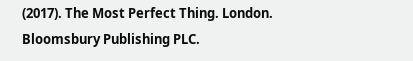(2017). The Most Perfect Thing. London. Bloomsbury Publishing PLC.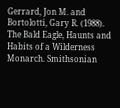Gerrard, Jon M. and Bortolotti, Gary R. (1988). The Bald Eagle, Haunts and Habits of a Wilderness Monarch. Smithsonian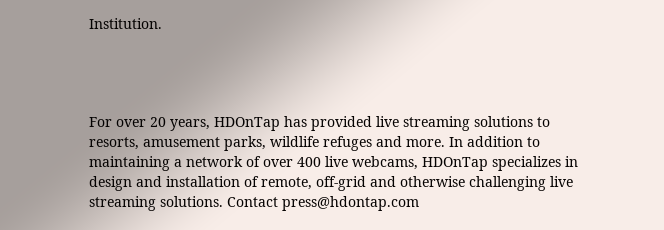Institution.




For over 20 years, HDOnTap has provided live streaming solutions to resorts, amusement parks, wildlife refuges and more. In addition to maintaining a network of over 400 live webcams, HDOnTap specializes in design and installation of remote, off-grid and otherwise challenging live streaming solutions. Contact press@hdontap.com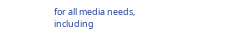for all media needs, including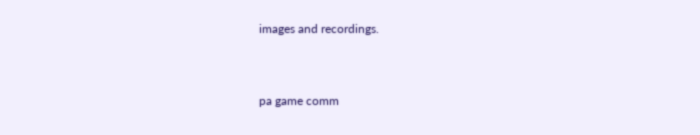images and recordings.


pa game comm